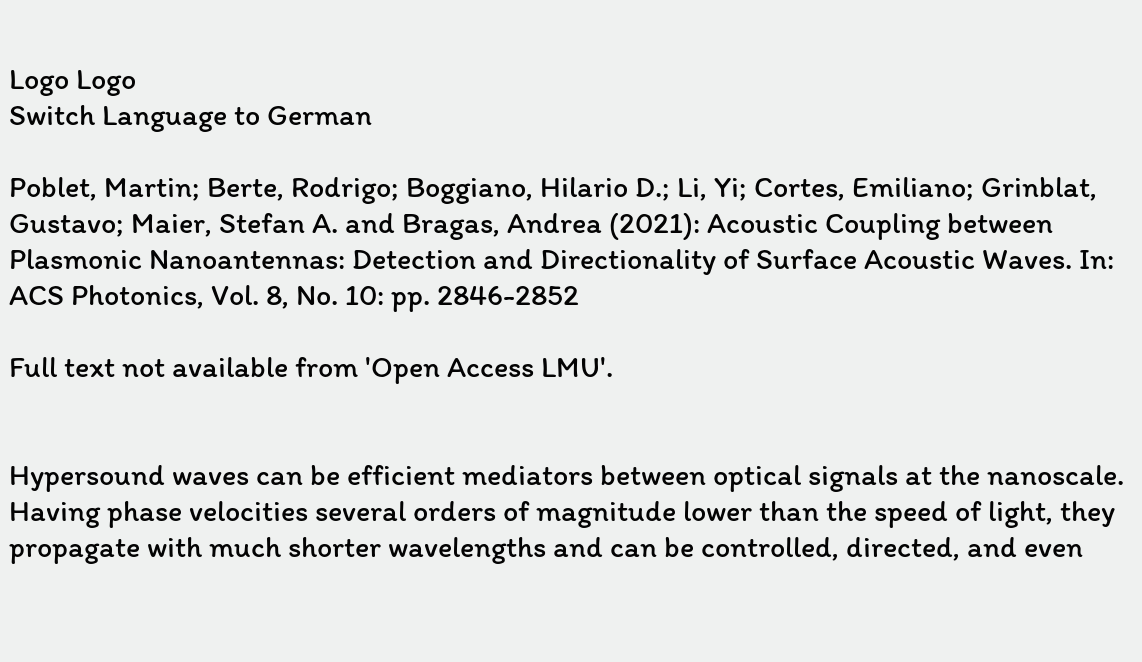Logo Logo
Switch Language to German

Poblet, Martin; Berte, Rodrigo; Boggiano, Hilario D.; Li, Yi; Cortes, Emiliano; Grinblat, Gustavo; Maier, Stefan A. and Bragas, Andrea (2021): Acoustic Coupling between Plasmonic Nanoantennas: Detection and Directionality of Surface Acoustic Waves. In: ACS Photonics, Vol. 8, No. 10: pp. 2846-2852

Full text not available from 'Open Access LMU'.


Hypersound waves can be efficient mediators between optical signals at the nanoscale. Having phase velocities several orders of magnitude lower than the speed of light, they propagate with much shorter wavelengths and can be controlled, directed, and even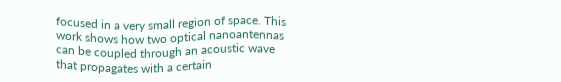focused in a very small region of space. This work shows how two optical nanoantennas can be coupled through an acoustic wave that propagates with a certain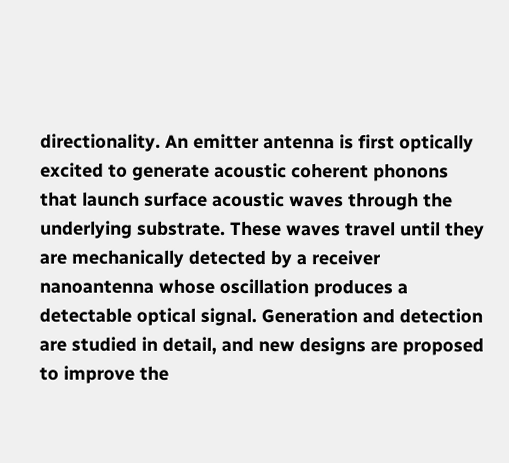directionality. An emitter antenna is first optically excited to generate acoustic coherent phonons that launch surface acoustic waves through the underlying substrate. These waves travel until they are mechanically detected by a receiver nanoantenna whose oscillation produces a detectable optical signal. Generation and detection are studied in detail, and new designs are proposed to improve the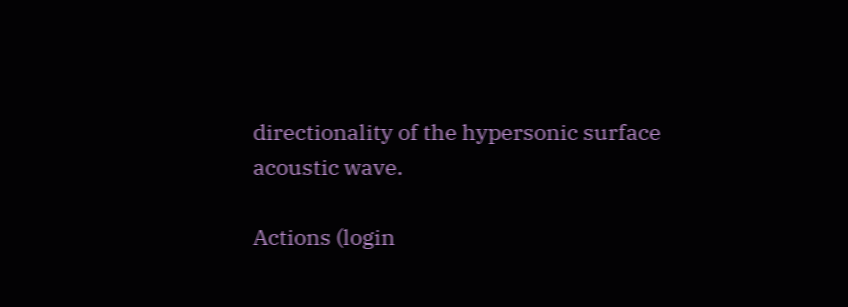directionality of the hypersonic surface acoustic wave.

Actions (login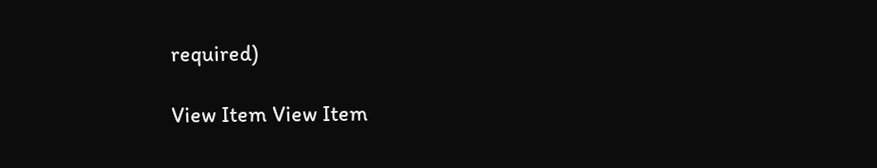required)

View Item View Item